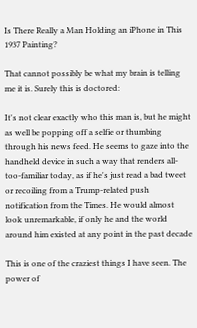Is There Really a Man Holding an iPhone in This 1937 Painting?

That cannot possibly be what my brain is telling me it is. Surely this is doctored:

It's not clear exactly who this man is, but he might as well be popping off a selfie or thumbing through his news feed. He seems to gaze into the handheld device in such a way that renders all-too-familiar today, as if he's just read a bad tweet or recoiling from a Trump-related push notification from the Times. He would almost look unremarkable, if only he and the world around him existed at any point in the past decade

This is one of the craziest things I have seen. The power of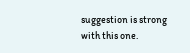suggestion is strong with this one.